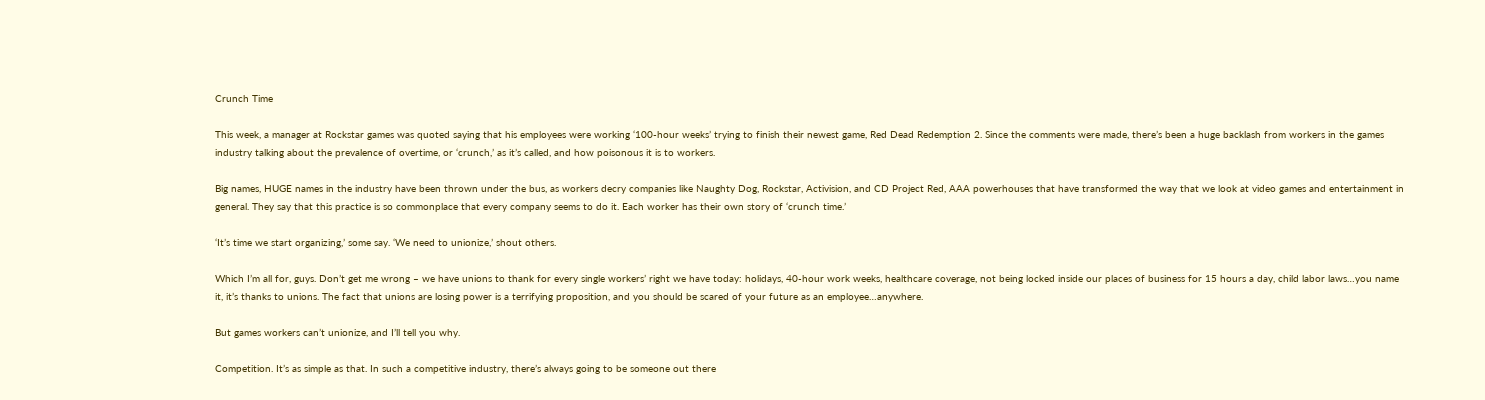Crunch Time

This week, a manager at Rockstar games was quoted saying that his employees were working ‘100-hour weeks’ trying to finish their newest game, Red Dead Redemption 2. Since the comments were made, there’s been a huge backlash from workers in the games industry talking about the prevalence of overtime, or ‘crunch,’ as it’s called, and how poisonous it is to workers.

Big names, HUGE names in the industry have been thrown under the bus, as workers decry companies like Naughty Dog, Rockstar, Activision, and CD Project Red, AAA powerhouses that have transformed the way that we look at video games and entertainment in general. They say that this practice is so commonplace that every company seems to do it. Each worker has their own story of ‘crunch time.’

‘It’s time we start organizing,’ some say. ‘We need to unionize,’ shout others.

Which I’m all for, guys. Don’t get me wrong – we have unions to thank for every single workers’ right we have today: holidays, 40-hour work weeks, healthcare coverage, not being locked inside our places of business for 15 hours a day, child labor laws…you name it, it’s thanks to unions. The fact that unions are losing power is a terrifying proposition, and you should be scared of your future as an employee…anywhere.

But games workers can’t unionize, and I’ll tell you why.

Competition. It’s as simple as that. In such a competitive industry, there’s always going to be someone out there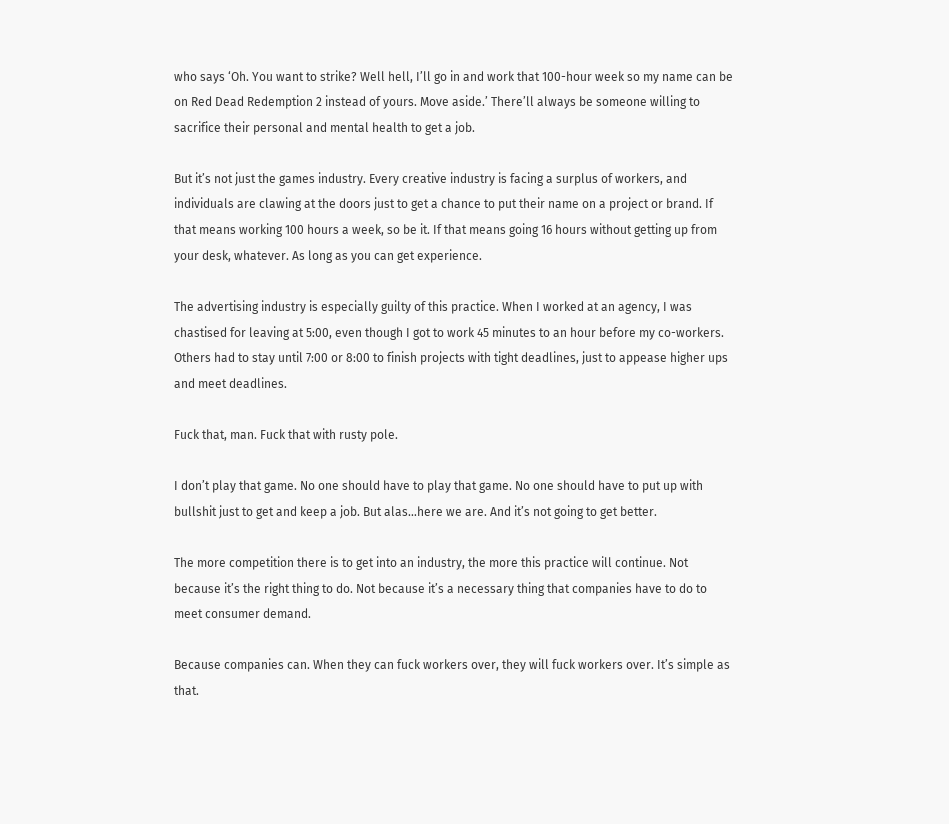who says ‘Oh. You want to strike? Well hell, I’ll go in and work that 100-hour week so my name can be on Red Dead Redemption 2 instead of yours. Move aside.’ There’ll always be someone willing to sacrifice their personal and mental health to get a job.

But it’s not just the games industry. Every creative industry is facing a surplus of workers, and individuals are clawing at the doors just to get a chance to put their name on a project or brand. If that means working 100 hours a week, so be it. If that means going 16 hours without getting up from your desk, whatever. As long as you can get experience.

The advertising industry is especially guilty of this practice. When I worked at an agency, I was chastised for leaving at 5:00, even though I got to work 45 minutes to an hour before my co-workers. Others had to stay until 7:00 or 8:00 to finish projects with tight deadlines, just to appease higher ups and meet deadlines.

Fuck that, man. Fuck that with rusty pole.

I don’t play that game. No one should have to play that game. No one should have to put up with bullshit just to get and keep a job. But alas…here we are. And it’s not going to get better.

The more competition there is to get into an industry, the more this practice will continue. Not because it’s the right thing to do. Not because it’s a necessary thing that companies have to do to meet consumer demand.

Because companies can. When they can fuck workers over, they will fuck workers over. It’s simple as that.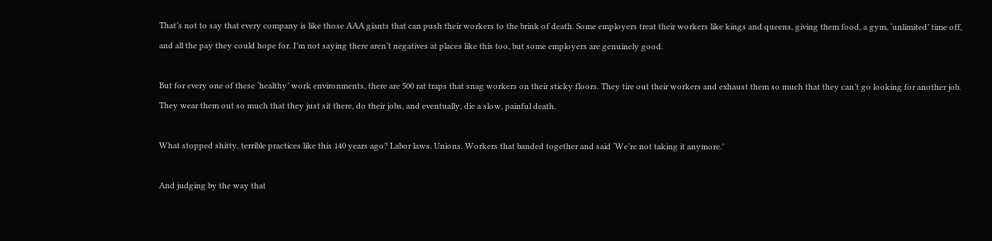That’s not to say that every company is like those AAA giants that can push their workers to the brink of death. Some employers treat their workers like kings and queens, giving them food, a gym, ‘unlimited’ time off, and all the pay they could hope for. I’m not saying there aren’t negatives at places like this too, but some employers are genuinely good.

But for every one of these ‘healthy’ work environments, there are 500 rat traps that snag workers on their sticky floors. They tire out their workers and exhaust them so much that they can’t go looking for another job. They wear them out so much that they just sit there, do their jobs, and eventually, die a slow, painful death.

What stopped shitty, terrible practices like this 140 years ago? Labor laws. Unions. Workers that banded together and said ‘We’re not taking it anymore.’

And judging by the way that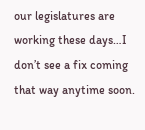our legislatures are working these days…I don’t see a fix coming that way anytime soon.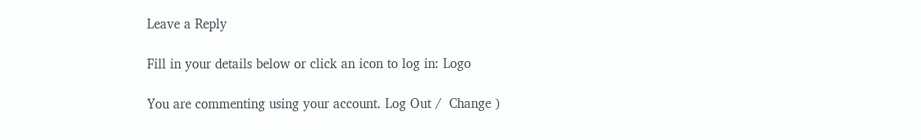Leave a Reply

Fill in your details below or click an icon to log in: Logo

You are commenting using your account. Log Out /  Change )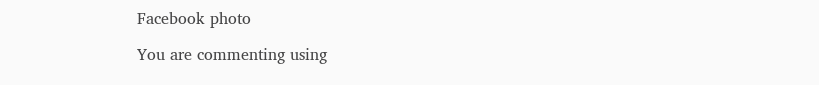Facebook photo

You are commenting using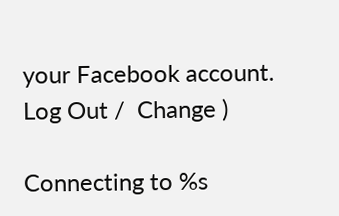your Facebook account. Log Out /  Change )

Connecting to %s